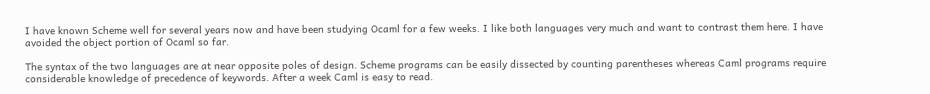I have known Scheme well for several years now and have been studying Ocaml for a few weeks. I like both languages very much and want to contrast them here. I have avoided the object portion of Ocaml so far.

The syntax of the two languages are at near opposite poles of design. Scheme programs can be easily dissected by counting parentheses whereas Caml programs require considerable knowledge of precedence of keywords. After a week Caml is easy to read.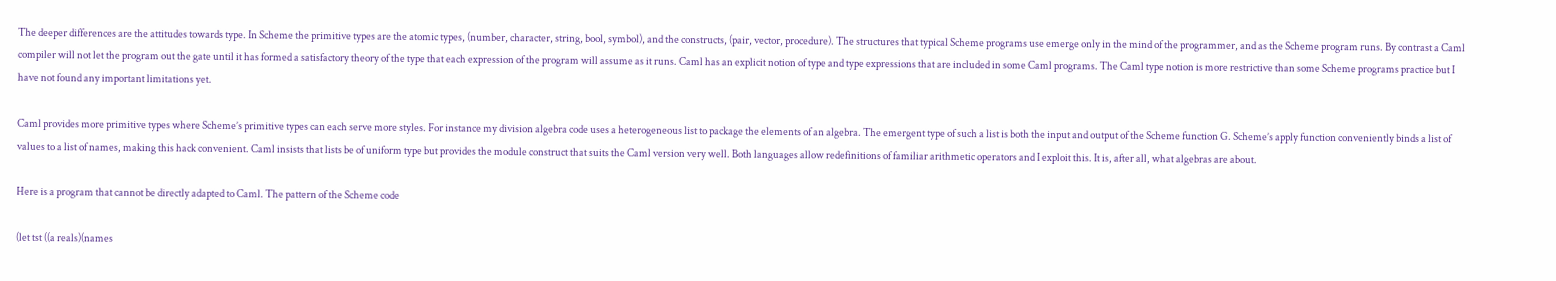The deeper differences are the attitudes towards type. In Scheme the primitive types are the atomic types, (number, character, string, bool, symbol), and the constructs, (pair, vector, procedure). The structures that typical Scheme programs use emerge only in the mind of the programmer, and as the Scheme program runs. By contrast a Caml compiler will not let the program out the gate until it has formed a satisfactory theory of the type that each expression of the program will assume as it runs. Caml has an explicit notion of type and type expressions that are included in some Caml programs. The Caml type notion is more restrictive than some Scheme programs practice but I have not found any important limitations yet.

Caml provides more primitive types where Scheme’s primitive types can each serve more styles. For instance my division algebra code uses a heterogeneous list to package the elements of an algebra. The emergent type of such a list is both the input and output of the Scheme function G. Scheme’s apply function conveniently binds a list of values to a list of names, making this hack convenient. Caml insists that lists be of uniform type but provides the module construct that suits the Caml version very well. Both languages allow redefinitions of familiar arithmetic operators and I exploit this. It is, after all, what algebras are about.

Here is a program that cannot be directly adapted to Caml. The pattern of the Scheme code

(let tst ((a reals)(names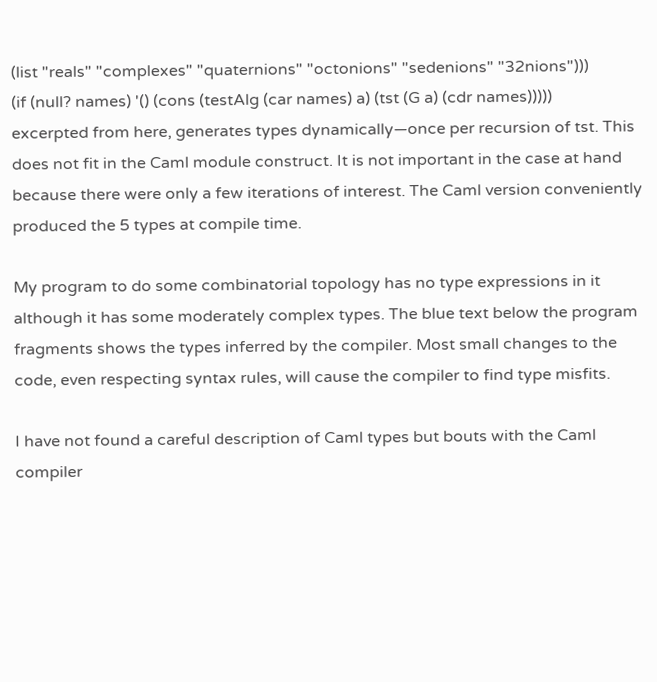(list "reals" "complexes" "quaternions" "octonions" "sedenions" "32nions")))
(if (null? names) '() (cons (testAlg (car names) a) (tst (G a) (cdr names)))))
excerpted from here, generates types dynamically—once per recursion of tst. This does not fit in the Caml module construct. It is not important in the case at hand because there were only a few iterations of interest. The Caml version conveniently produced the 5 types at compile time.

My program to do some combinatorial topology has no type expressions in it although it has some moderately complex types. The blue text below the program fragments shows the types inferred by the compiler. Most small changes to the code, even respecting syntax rules, will cause the compiler to find type misfits.

I have not found a careful description of Caml types but bouts with the Caml compiler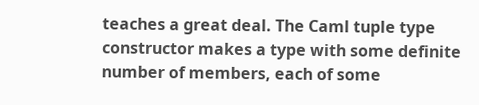teaches a great deal. The Caml tuple type constructor makes a type with some definite number of members, each of some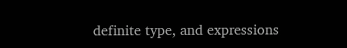definite type, and expressions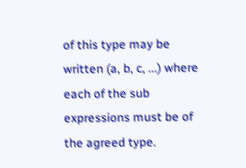of this type may be written (a, b, c, ...) where each of the sub expressions must be of the agreed type.